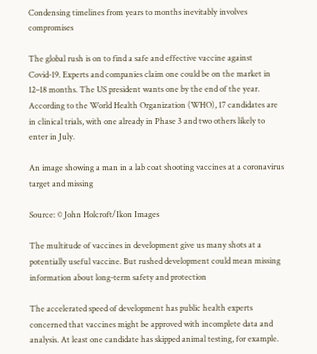Condensing timelines from years to months inevitably involves compromises

The global rush is on to find a safe and effective vaccine against Covid-19. Experts and companies claim one could be on the market in 12–18 months. The US president wants one by the end of the year. According to the World Health Organization (WHO), 17 candidates are in clinical trials, with one already in Phase 3 and two others likely to enter in July.

An image showing a man in a lab coat shooting vaccines at a coronavirus target and missing

Source: © John Holcroft/Ikon Images

The multitude of vaccines in development give us many shots at a potentially useful vaccine. But rushed development could mean missing information about long-term safety and protection

The accelerated speed of development has public health experts concerned that vaccines might be approved with incomplete data and analysis. At least one candidate has skipped animal testing, for example.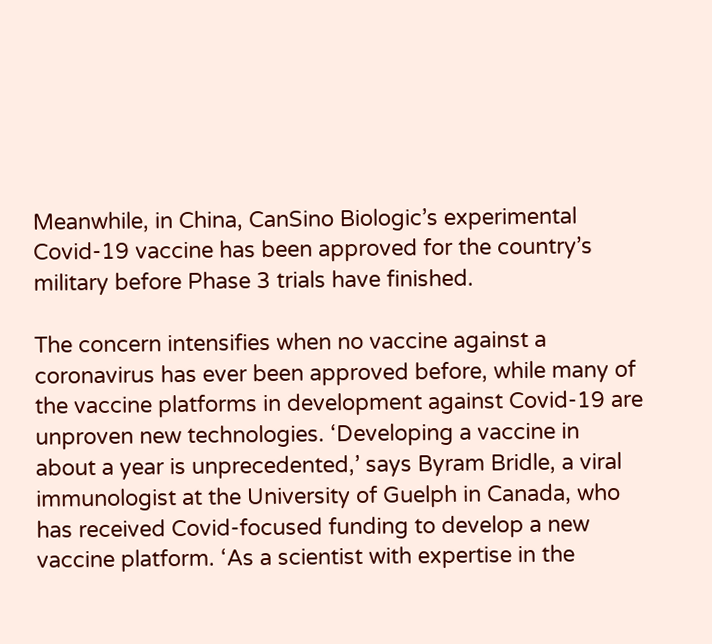Meanwhile, in China, CanSino Biologic’s experimental Covid-19 vaccine has been approved for the country’s military before Phase 3 trials have finished.

The concern intensifies when no vaccine against a coronavirus has ever been approved before, while many of the vaccine platforms in development against Covid-19 are unproven new technologies. ‘Developing a vaccine in about a year is unprecedented,’ says Byram Bridle, a viral immunologist at the University of Guelph in Canada, who has received Covid-focused funding to develop a new vaccine platform. ‘As a scientist with expertise in the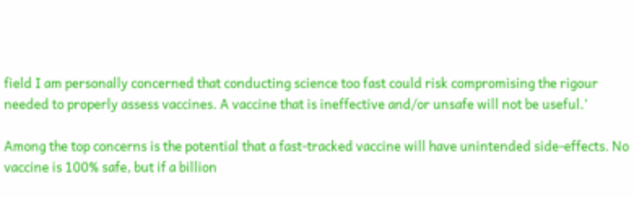field I am personally concerned that conducting science too fast could risk compromising the rigour needed to properly assess vaccines. A vaccine that is ineffective and/or unsafe will not be useful.’

Among the top concerns is the potential that a fast-tracked vaccine will have unintended side-effects. No vaccine is 100% safe, but if a billion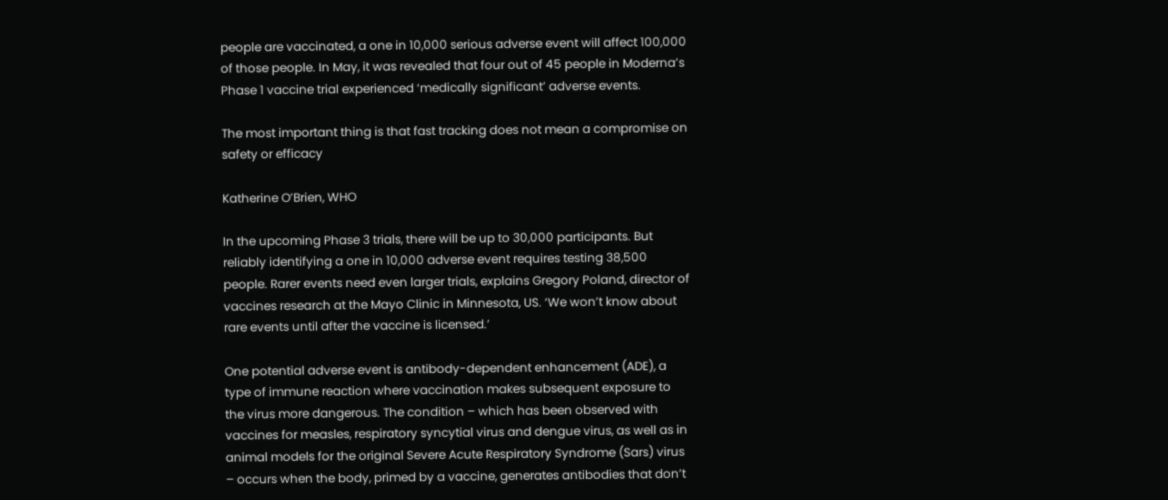people are vaccinated, a one in 10,000 serious adverse event will affect 100,000 of those people. In May, it was revealed that four out of 45 people in Moderna’s Phase 1 vaccine trial experienced ‘medically significant’ adverse events.

The most important thing is that fast tracking does not mean a compromise on safety or efficacy

Katherine O’Brien, WHO

In the upcoming Phase 3 trials, there will be up to 30,000 participants. But reliably identifying a one in 10,000 adverse event requires testing 38,500 people. Rarer events need even larger trials, explains Gregory Poland, director of vaccines research at the Mayo Clinic in Minnesota, US. ‘We won’t know about rare events until after the vaccine is licensed.’

One potential adverse event is antibody-dependent enhancement (ADE), a type of immune reaction where vaccination makes subsequent exposure to the virus more dangerous. The condition – which has been observed with vaccines for measles, respiratory syncytial virus and dengue virus, as well as in animal models for the original Severe Acute Respiratory Syndrome (Sars) virus – occurs when the body, primed by a vaccine, generates antibodies that don’t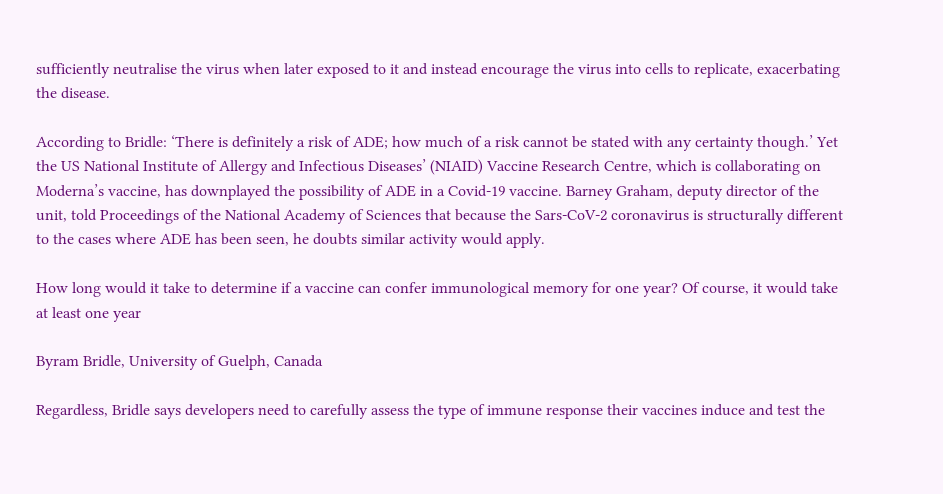sufficiently neutralise the virus when later exposed to it and instead encourage the virus into cells to replicate, exacerbating the disease.

According to Bridle: ‘There is definitely a risk of ADE; how much of a risk cannot be stated with any certainty though.’ Yet the US National Institute of Allergy and Infectious Diseases’ (NIAID) Vaccine Research Centre, which is collaborating on Moderna’s vaccine, has downplayed the possibility of ADE in a Covid-19 vaccine. Barney Graham, deputy director of the unit, told Proceedings of the National Academy of Sciences that because the Sars-CoV-2 coronavirus is structurally different to the cases where ADE has been seen, he doubts similar activity would apply.

How long would it take to determine if a vaccine can confer immunological memory for one year? Of course, it would take at least one year

Byram Bridle, University of Guelph, Canada

Regardless, Bridle says developers need to carefully assess the type of immune response their vaccines induce and test the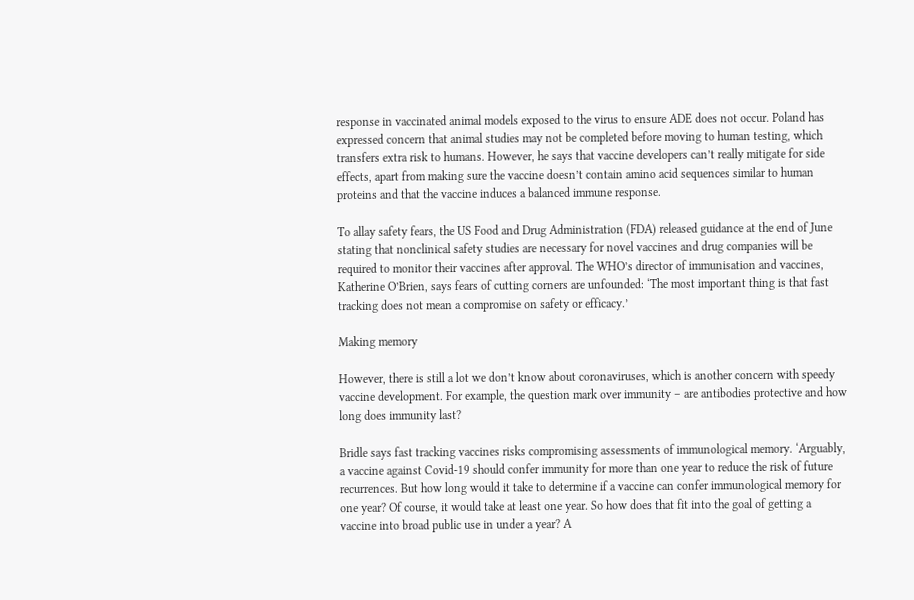response in vaccinated animal models exposed to the virus to ensure ADE does not occur. Poland has expressed concern that animal studies may not be completed before moving to human testing, which transfers extra risk to humans. However, he says that vaccine developers can’t really mitigate for side effects, apart from making sure the vaccine doesn’t contain amino acid sequences similar to human proteins and that the vaccine induces a balanced immune response.

To allay safety fears, the US Food and Drug Administration (FDA) released guidance at the end of June stating that nonclinical safety studies are necessary for novel vaccines and drug companies will be required to monitor their vaccines after approval. The WHO’s director of immunisation and vaccines, Katherine O’Brien, says fears of cutting corners are unfounded: ‘The most important thing is that fast tracking does not mean a compromise on safety or efficacy.’

Making memory

However, there is still a lot we don’t know about coronaviruses, which is another concern with speedy vaccine development. For example, the question mark over immunity – are antibodies protective and how long does immunity last?

Bridle says fast tracking vaccines risks compromising assessments of immunological memory. ‘Arguably, a vaccine against Covid-19 should confer immunity for more than one year to reduce the risk of future recurrences. But how long would it take to determine if a vaccine can confer immunological memory for one year? Of course, it would take at least one year. So how does that fit into the goal of getting a vaccine into broad public use in under a year? A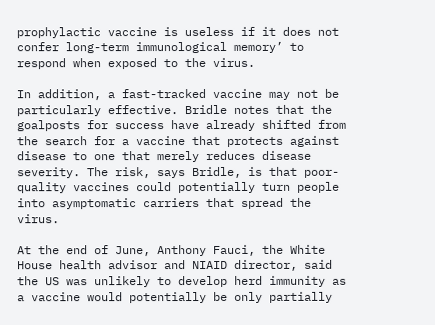prophylactic vaccine is useless if it does not confer long-term immunological memory’ to respond when exposed to the virus.

In addition, a fast-tracked vaccine may not be particularly effective. Bridle notes that the goalposts for success have already shifted from the search for a vaccine that protects against disease to one that merely reduces disease severity. The risk, says Bridle, is that poor-quality vaccines could potentially turn people into asymptomatic carriers that spread the virus.

At the end of June, Anthony Fauci, the White House health advisor and NIAID director, said the US was unlikely to develop herd immunity as a vaccine would potentially be only partially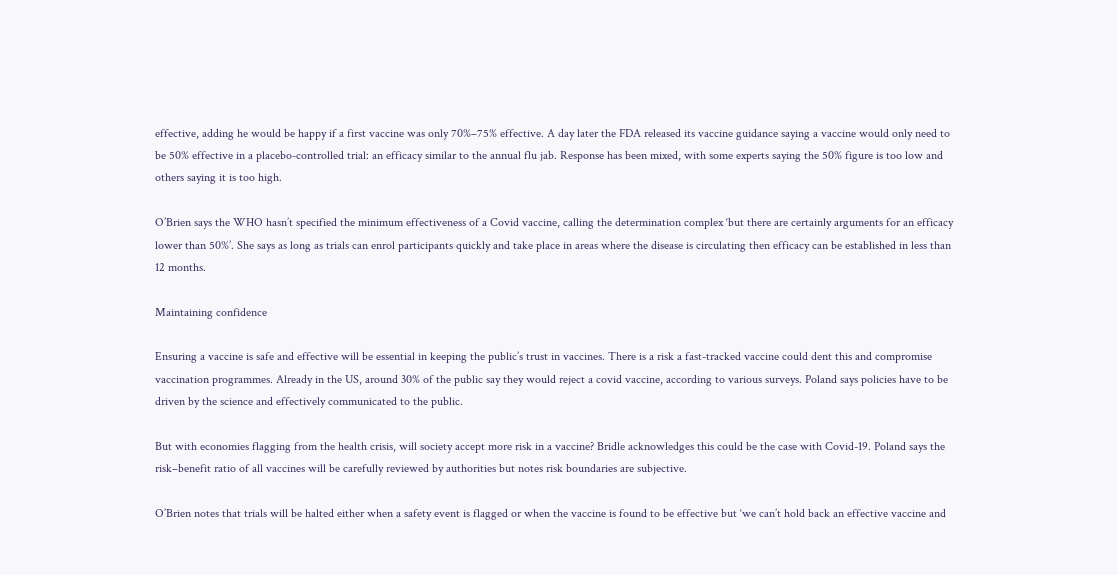effective, adding he would be happy if a first vaccine was only 70%–75% effective. A day later the FDA released its vaccine guidance saying a vaccine would only need to be 50% effective in a placebo-controlled trial: an efficacy similar to the annual flu jab. Response has been mixed, with some experts saying the 50% figure is too low and others saying it is too high.

O’Brien says the WHO hasn’t specified the minimum effectiveness of a Covid vaccine, calling the determination complex ‘but there are certainly arguments for an efficacy lower than 50%’. She says as long as trials can enrol participants quickly and take place in areas where the disease is circulating then efficacy can be established in less than 12 months.

Maintaining confidence

Ensuring a vaccine is safe and effective will be essential in keeping the public’s trust in vaccines. There is a risk a fast-tracked vaccine could dent this and compromise vaccination programmes. Already in the US, around 30% of the public say they would reject a covid vaccine, according to various surveys. Poland says policies have to be driven by the science and effectively communicated to the public.

But with economies flagging from the health crisis, will society accept more risk in a vaccine? Bridle acknowledges this could be the case with Covid-19. Poland says the risk–benefit ratio of all vaccines will be carefully reviewed by authorities but notes risk boundaries are subjective.

O’Brien notes that trials will be halted either when a safety event is flagged or when the vaccine is found to be effective but ‘we can’t hold back an effective vaccine and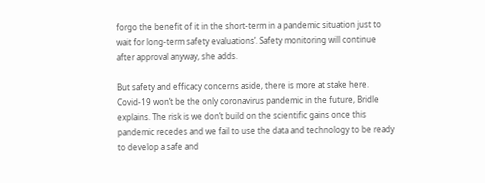forgo the benefit of it in the short-term in a pandemic situation just to wait for long-term safety evaluations’. Safety monitoring will continue after approval anyway, she adds.

But safety and efficacy concerns aside, there is more at stake here. Covid-19 won’t be the only coronavirus pandemic in the future, Bridle explains. The risk is we don’t build on the scientific gains once this pandemic recedes and we fail to use the data and technology to be ready to develop a safe and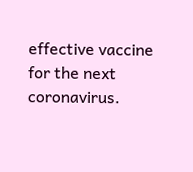effective vaccine for the next coronavirus.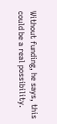Without funding, he says, this could be a real possibility.